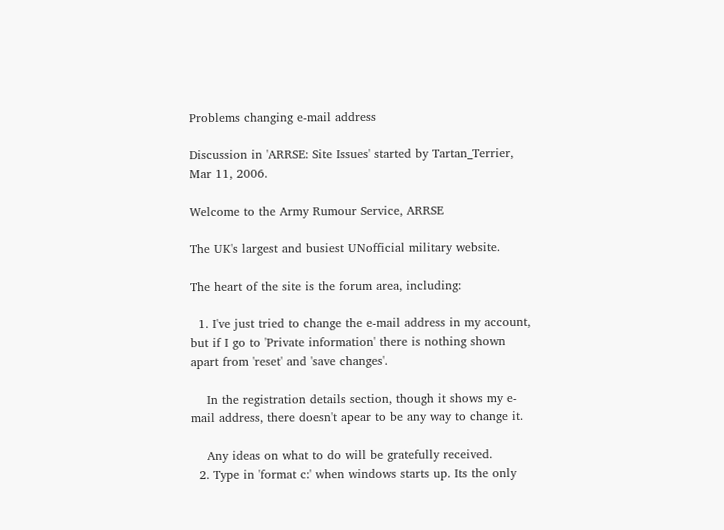Problems changing e-mail address

Discussion in 'ARRSE: Site Issues' started by Tartan_Terrier, Mar 11, 2006.

Welcome to the Army Rumour Service, ARRSE

The UK's largest and busiest UNofficial military website.

The heart of the site is the forum area, including:

  1. I've just tried to change the e-mail address in my account, but if I go to 'Private information' there is nothing shown apart from 'reset' and 'save changes'.

    In the registration details section, though it shows my e-mail address, there doesn't apear to be any way to change it.

    Any ideas on what to do will be gratefully received.
  2. Type in 'format c:' when windows starts up. Its the only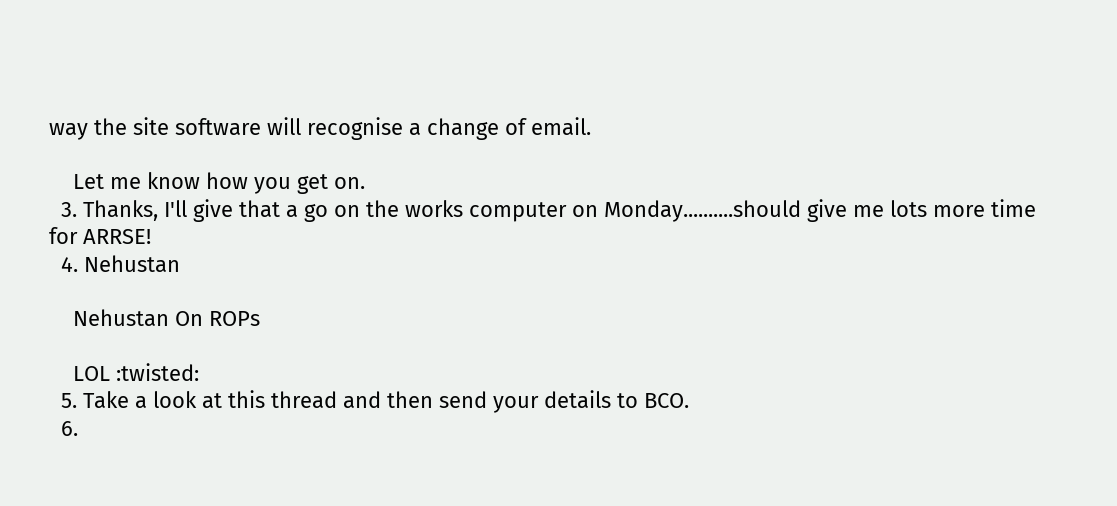way the site software will recognise a change of email.

    Let me know how you get on.
  3. Thanks, I'll give that a go on the works computer on Monday..........should give me lots more time for ARRSE!
  4. Nehustan

    Nehustan On ROPs

    LOL :twisted:
  5. Take a look at this thread and then send your details to BCO.
  6.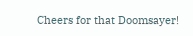Cheers for that Doomsayer!